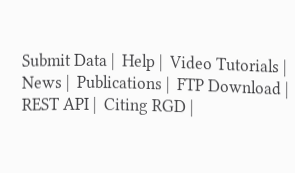Submit Data |  Help |  Video Tutorials |  News |  Publications |  FTP Download |  REST API |  Citing RGD |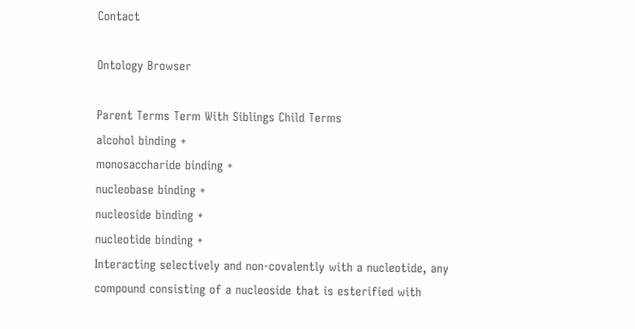Contact

Ontology Browser

Parent Terms Term With Siblings Child Terms
alcohol binding +
monosaccharide binding +
nucleobase binding +
nucleoside binding +
nucleotide binding +
Interacting selectively and non-covalently with a nucleotide, any compound consisting of a nucleoside that is esterified with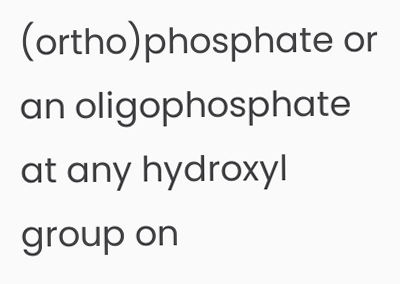(ortho)phosphate or an oligophosphate at any hydroxyl group on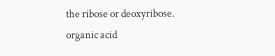the ribose or deoxyribose.
organic acid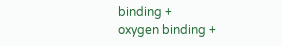binding +
oxygen binding +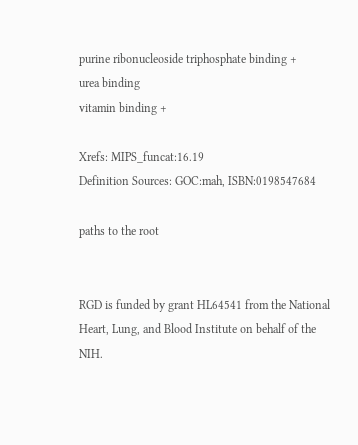purine ribonucleoside triphosphate binding +
urea binding
vitamin binding +

Xrefs: MIPS_funcat:16.19
Definition Sources: GOC:mah, ISBN:0198547684

paths to the root


RGD is funded by grant HL64541 from the National Heart, Lung, and Blood Institute on behalf of the NIH.